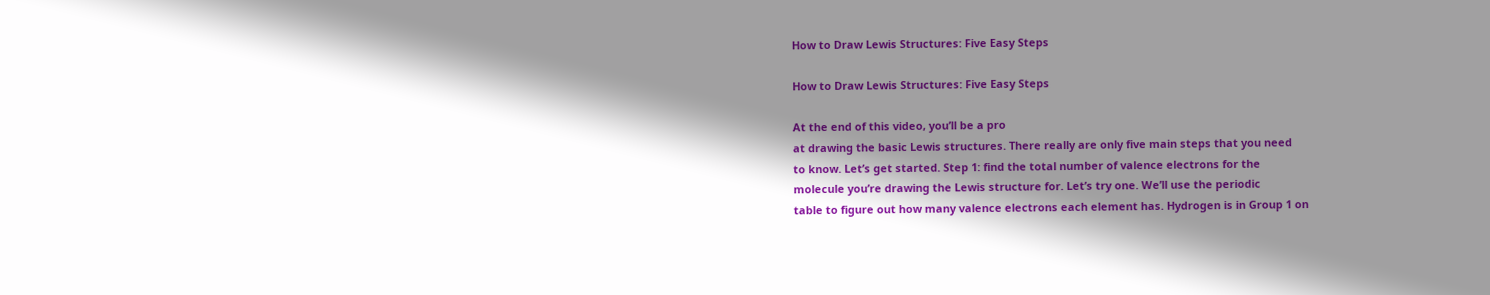How to Draw Lewis Structures: Five Easy Steps

How to Draw Lewis Structures: Five Easy Steps

At the end of this video, you’ll be a pro
at drawing the basic Lewis structures. There really are only five main steps that you need
to know. Let’s get started. Step 1: find the total number of valence electrons for the
molecule you’re drawing the Lewis structure for. Let’s try one. We’ll use the periodic
table to figure out how many valence electrons each element has. Hydrogen is in Group 1 on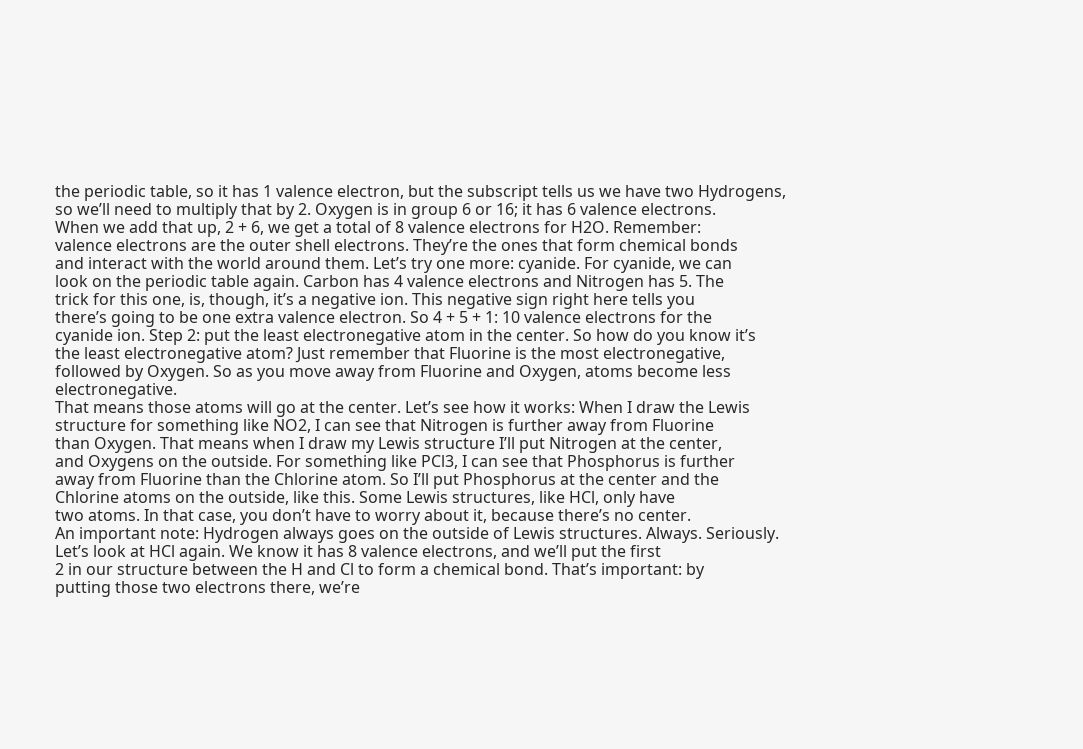the periodic table, so it has 1 valence electron, but the subscript tells us we have two Hydrogens,
so we’ll need to multiply that by 2. Oxygen is in group 6 or 16; it has 6 valence electrons.
When we add that up, 2 + 6, we get a total of 8 valence electrons for H2O. Remember:
valence electrons are the outer shell electrons. They’re the ones that form chemical bonds
and interact with the world around them. Let’s try one more: cyanide. For cyanide, we can
look on the periodic table again. Carbon has 4 valence electrons and Nitrogen has 5. The
trick for this one, is, though, it’s a negative ion. This negative sign right here tells you
there’s going to be one extra valence electron. So 4 + 5 + 1: 10 valence electrons for the
cyanide ion. Step 2: put the least electronegative atom in the center. So how do you know it’s
the least electronegative atom? Just remember that Fluorine is the most electronegative,
followed by Oxygen. So as you move away from Fluorine and Oxygen, atoms become less electronegative.
That means those atoms will go at the center. Let’s see how it works: When I draw the Lewis
structure for something like NO2, I can see that Nitrogen is further away from Fluorine
than Oxygen. That means when I draw my Lewis structure I’ll put Nitrogen at the center,
and Oxygens on the outside. For something like PCl3, I can see that Phosphorus is further
away from Fluorine than the Chlorine atom. So I’ll put Phosphorus at the center and the
Chlorine atoms on the outside, like this. Some Lewis structures, like HCl, only have
two atoms. In that case, you don’t have to worry about it, because there’s no center.
An important note: Hydrogen always goes on the outside of Lewis structures. Always. Seriously.
Let’s look at HCl again. We know it has 8 valence electrons, and we’ll put the first
2 in our structure between the H and Cl to form a chemical bond. That’s important: by
putting those two electrons there, we’re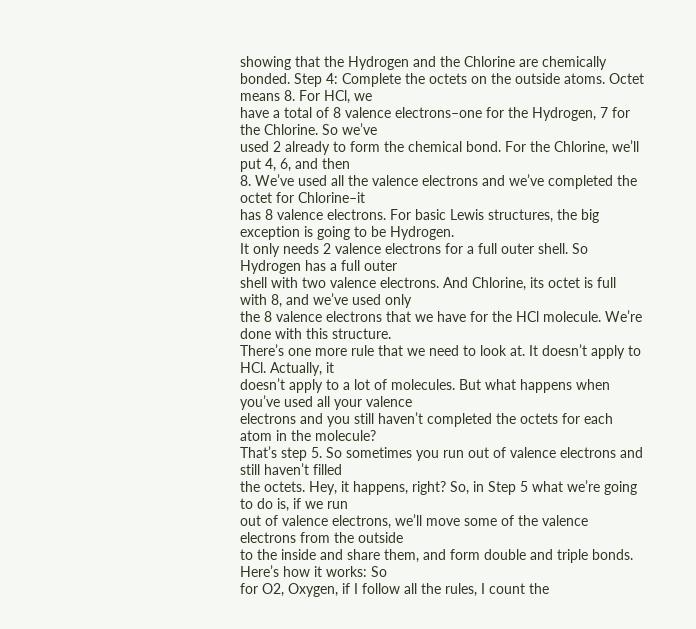showing that the Hydrogen and the Chlorine are chemically
bonded. Step 4: Complete the octets on the outside atoms. Octet means 8. For HCl, we
have a total of 8 valence electrons–one for the Hydrogen, 7 for the Chlorine. So we’ve
used 2 already to form the chemical bond. For the Chlorine, we’ll put 4, 6, and then
8. We’ve used all the valence electrons and we’ve completed the octet for Chlorine–it
has 8 valence electrons. For basic Lewis structures, the big exception is going to be Hydrogen.
It only needs 2 valence electrons for a full outer shell. So Hydrogen has a full outer
shell with two valence electrons. And Chlorine, its octet is full with 8, and we’ve used only
the 8 valence electrons that we have for the HCl molecule. We’re done with this structure.
There’s one more rule that we need to look at. It doesn’t apply to HCl. Actually, it
doesn’t apply to a lot of molecules. But what happens when you’ve used all your valence
electrons and you still haven’t completed the octets for each atom in the molecule?
That’s step 5. So sometimes you run out of valence electrons and still haven’t filled
the octets. Hey, it happens, right? So, in Step 5 what we’re going to do is, if we run
out of valence electrons, we’ll move some of the valence electrons from the outside
to the inside and share them, and form double and triple bonds. Here’s how it works: So
for O2, Oxygen, if I follow all the rules, I count the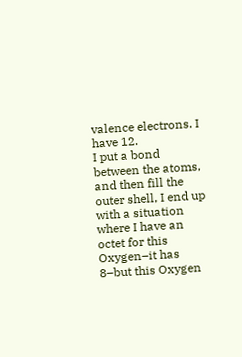valence electrons. I have 12.
I put a bond between the atoms, and then fill the outer shell, I end up with a situation
where I have an octet for this Oxygen–it has 8–but this Oxygen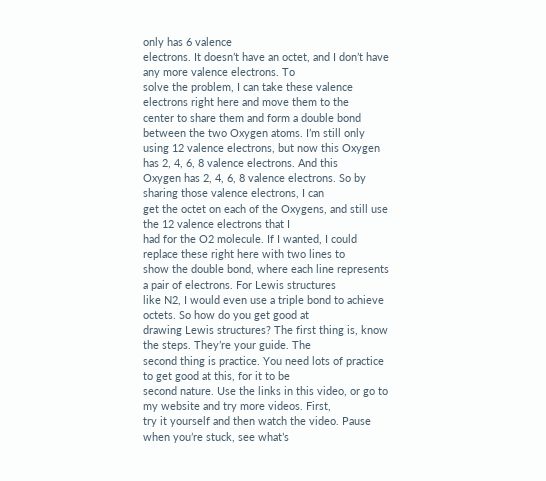only has 6 valence
electrons. It doesn’t have an octet, and I don’t have any more valence electrons. To
solve the problem, I can take these valence electrons right here and move them to the
center to share them and form a double bond between the two Oxygen atoms. I’m still only
using 12 valence electrons, but now this Oxygen has 2, 4, 6, 8 valence electrons. And this
Oxygen has 2, 4, 6, 8 valence electrons. So by sharing those valence electrons, I can
get the octet on each of the Oxygens, and still use the 12 valence electrons that I
had for the O2 molecule. If I wanted, I could replace these right here with two lines to
show the double bond, where each line represents a pair of electrons. For Lewis structures
like N2, I would even use a triple bond to achieve octets. So how do you get good at
drawing Lewis structures? The first thing is, know the steps. They’re your guide. The
second thing is practice. You need lots of practice to get good at this, for it to be
second nature. Use the links in this video, or go to my website and try more videos. First,
try it yourself and then watch the video. Pause when you’re stuck, see what’s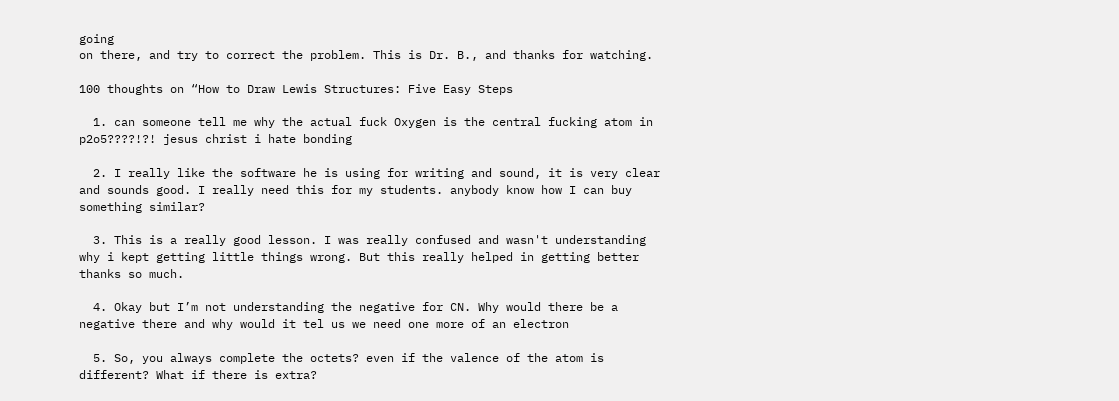going
on there, and try to correct the problem. This is Dr. B., and thanks for watching.

100 thoughts on “How to Draw Lewis Structures: Five Easy Steps

  1. can someone tell me why the actual fuck Oxygen is the central fucking atom in p2o5????!?! jesus christ i hate bonding

  2. I really like the software he is using for writing and sound, it is very clear and sounds good. I really need this for my students. anybody know how I can buy something similar?

  3. This is a really good lesson. I was really confused and wasn't understanding why i kept getting little things wrong. But this really helped in getting better thanks so much.

  4. Okay but I’m not understanding the negative for CN. Why would there be a negative there and why would it tel us we need one more of an electron

  5. So, you always complete the octets? even if the valence of the atom is different? What if there is extra?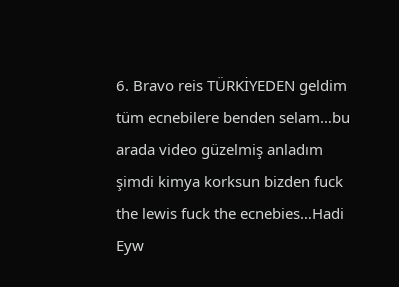6. Bravo reis TÜRKİYEDEN geldim tüm ecnebilere benden selam…bu arada video güzelmiş anladım şimdi kimya korksun bizden fuck the lewis fuck the ecnebies…Hadi Eyw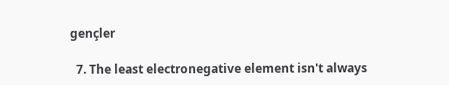gençler

  7. The least electronegative element isn't always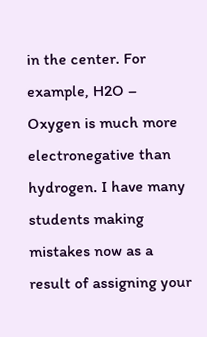in the center. For example, H2O – Oxygen is much more electronegative than hydrogen. I have many students making mistakes now as a result of assigning your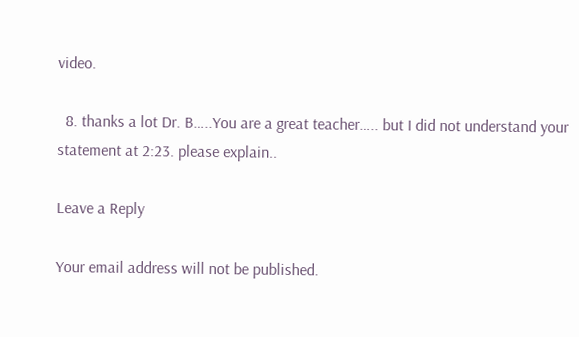video.

  8. thanks a lot Dr. B…..You are a great teacher….. but I did not understand your statement at 2:23. please explain..

Leave a Reply

Your email address will not be published.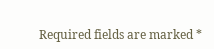Required fields are marked *